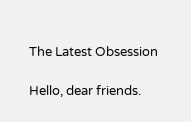The Latest Obsession

Hello, dear friends.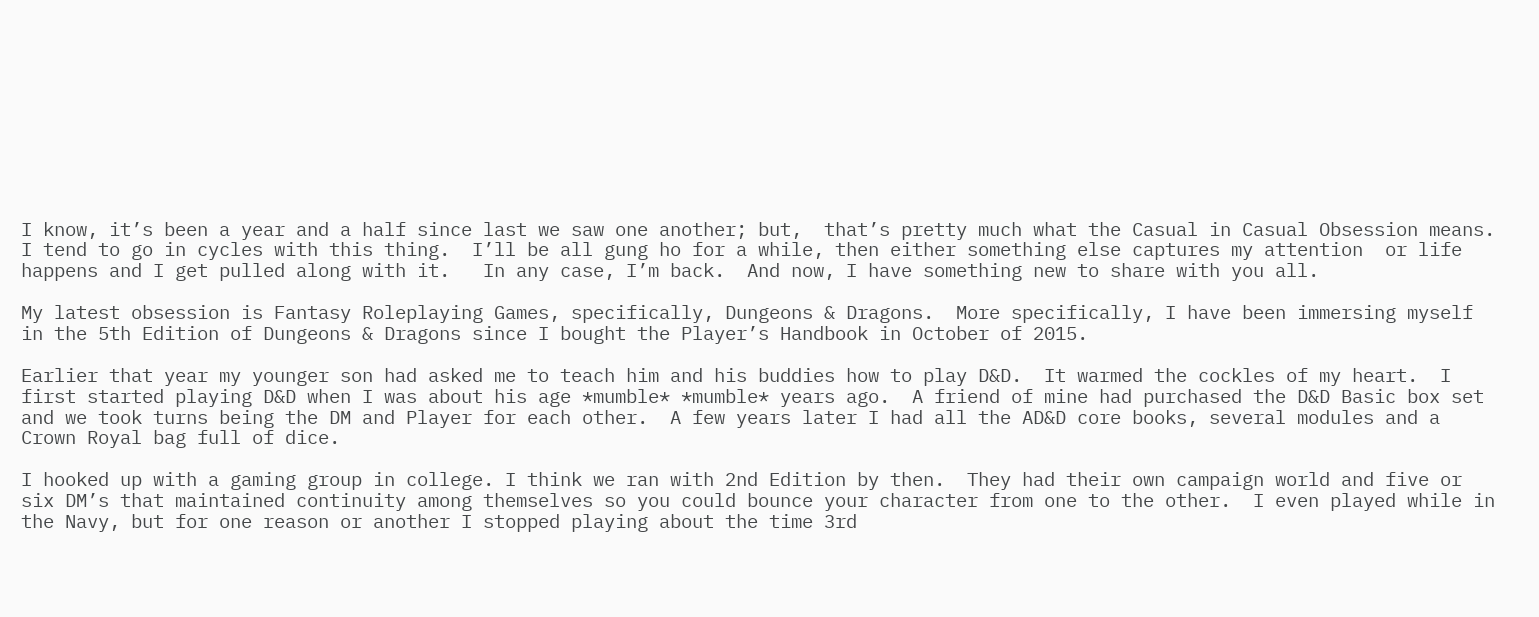I know, it’s been a year and a half since last we saw one another; but,  that’s pretty much what the Casual in Casual Obsession means.  I tend to go in cycles with this thing.  I’ll be all gung ho for a while, then either something else captures my attention  or life happens and I get pulled along with it.   In any case, I’m back.  And now, I have something new to share with you all.

My latest obsession is Fantasy Roleplaying Games, specifically, Dungeons & Dragons.  More specifically, I have been immersing myself in the 5th Edition of Dungeons & Dragons since I bought the Player’s Handbook in October of 2015.

Earlier that year my younger son had asked me to teach him and his buddies how to play D&D.  It warmed the cockles of my heart.  I first started playing D&D when I was about his age *mumble* *mumble* years ago.  A friend of mine had purchased the D&D Basic box set and we took turns being the DM and Player for each other.  A few years later I had all the AD&D core books, several modules and a Crown Royal bag full of dice.

I hooked up with a gaming group in college. I think we ran with 2nd Edition by then.  They had their own campaign world and five or six DM’s that maintained continuity among themselves so you could bounce your character from one to the other.  I even played while in the Navy, but for one reason or another I stopped playing about the time 3rd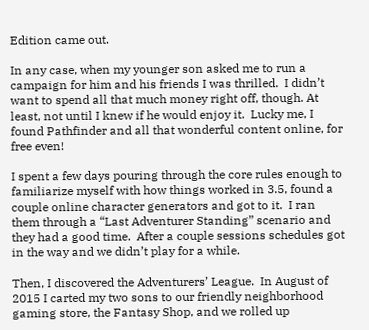Edition came out.

In any case, when my younger son asked me to run a campaign for him and his friends I was thrilled.  I didn’t want to spend all that much money right off, though. At least, not until I knew if he would enjoy it.  Lucky me, I found Pathfinder and all that wonderful content online, for free even!

I spent a few days pouring through the core rules enough to familiarize myself with how things worked in 3.5, found a couple online character generators and got to it.  I ran  them through a “Last Adventurer Standing” scenario and they had a good time.  After a couple sessions schedules got in the way and we didn’t play for a while.

Then, I discovered the Adventurers’ League.  In August of 2015 I carted my two sons to our friendly neighborhood gaming store, the Fantasy Shop, and we rolled up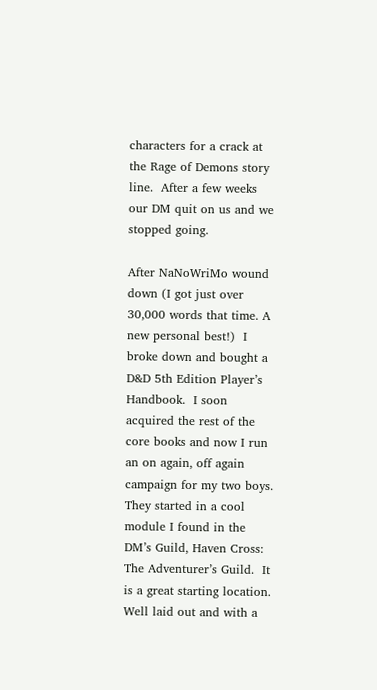characters for a crack at the Rage of Demons story line.  After a few weeks our DM quit on us and we stopped going.

After NaNoWriMo wound down (I got just over 30,000 words that time. A new personal best!)  I broke down and bought a D&D 5th Edition Player’s Handbook.  I soon acquired the rest of the core books and now I run an on again, off again campaign for my two boys.  They started in a cool module I found in the DM’s Guild, Haven Cross: The Adventurer’s Guild.  It is a great starting location. Well laid out and with a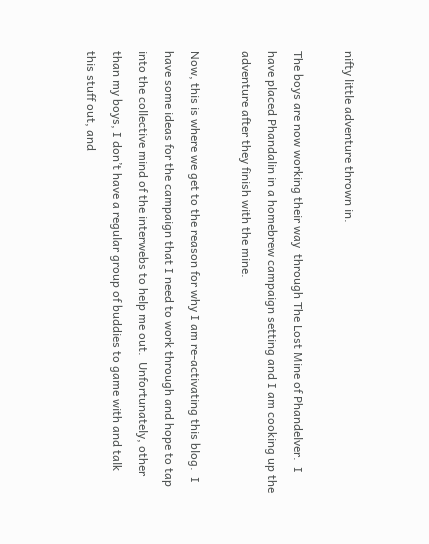nifty little adventure thrown in.

The boys are now working their way  through The Lost Mine of Phandelver.  I have placed Phandalin in a homebrew campaign setting and I am cooking up the adventure after they finish with the mine.

Now, this is where we get to the reason for why I am re-activating this blog.  I have some ideas for the campaign that I need to work through and hope to tap into the collective mind of the interwebs to help me out.  Unfortunately, other than my boys, I don’t have a regular group of buddies to game with and talk this stuff out, and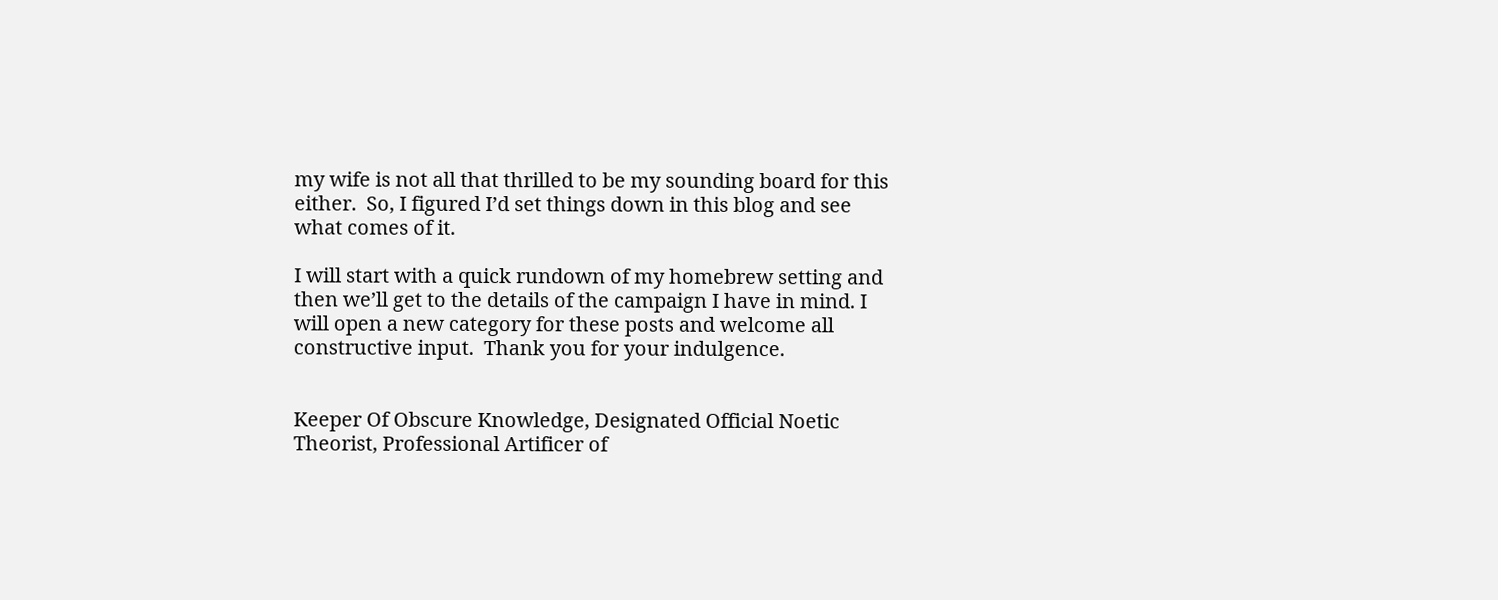my wife is not all that thrilled to be my sounding board for this either.  So, I figured I’d set things down in this blog and see what comes of it.

I will start with a quick rundown of my homebrew setting and then we’ll get to the details of the campaign I have in mind. I will open a new category for these posts and welcome all constructive input.  Thank you for your indulgence.


Keeper Of Obscure Knowledge, Designated Official Noetic Theorist, Professional Artificer of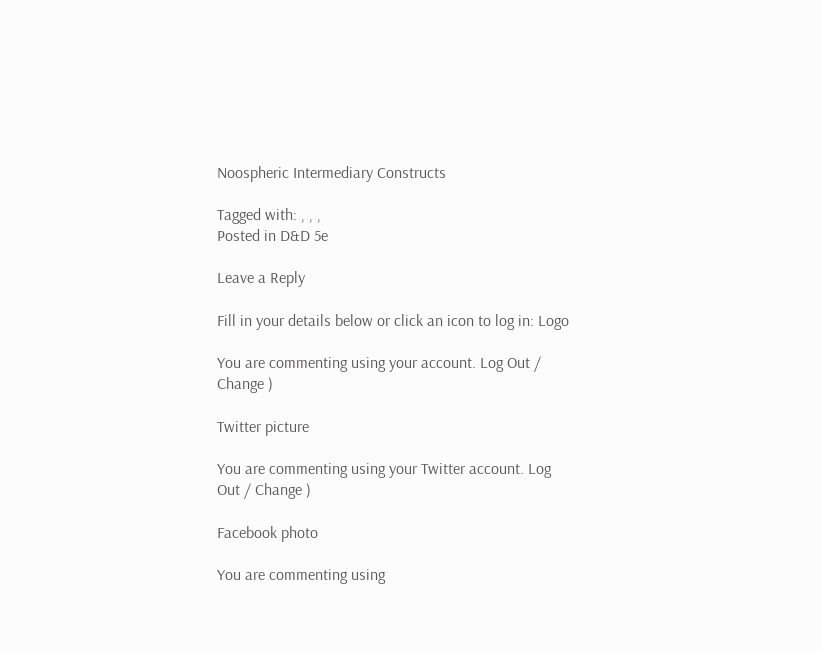Noospheric Intermediary Constructs

Tagged with: , , ,
Posted in D&D 5e

Leave a Reply

Fill in your details below or click an icon to log in: Logo

You are commenting using your account. Log Out / Change )

Twitter picture

You are commenting using your Twitter account. Log Out / Change )

Facebook photo

You are commenting using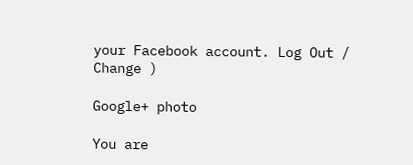your Facebook account. Log Out / Change )

Google+ photo

You are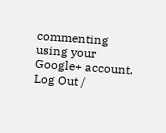commenting using your Google+ account. Log Out /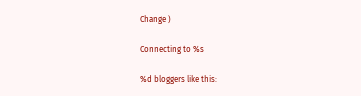Change )

Connecting to %s

%d bloggers like this: